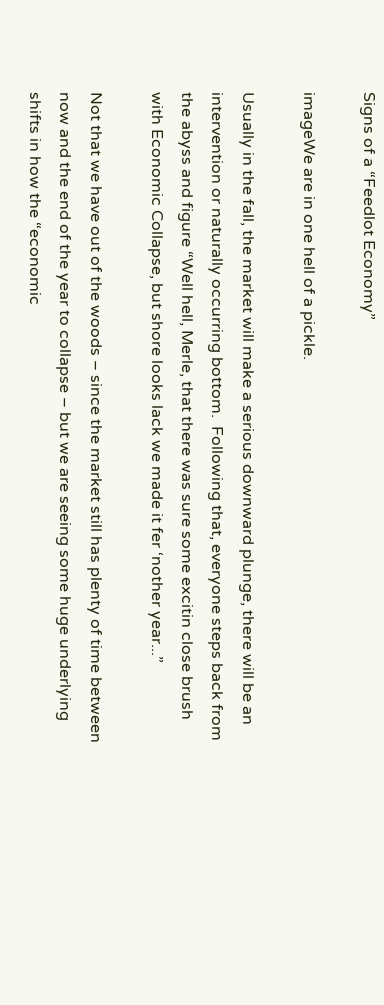Signs of a “Feedlot Economy”

imageWe are in one hell of a pickle.

Usually in the fall, the market will make a serious downward plunge, there will be an intervention or naturally occurring bottom.  Following that, everyone steps back from the abyss and figure “Well hell, Merle, that there was sure some excitin close brush with Economic Collapse, but shore looks lack we made it fer ‘nother year...”

Not that we have out of the woods – since the market still has plenty of time between now and the end of the year to collapse – but we are seeing some huge underlying shifts in how the “economic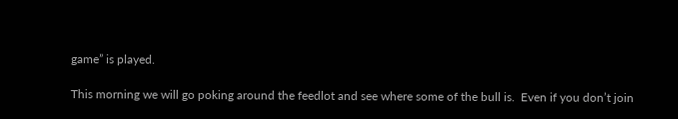game” is played.

This morning we will go poking around the feedlot and see where some of the bull is.  Even if you don’t join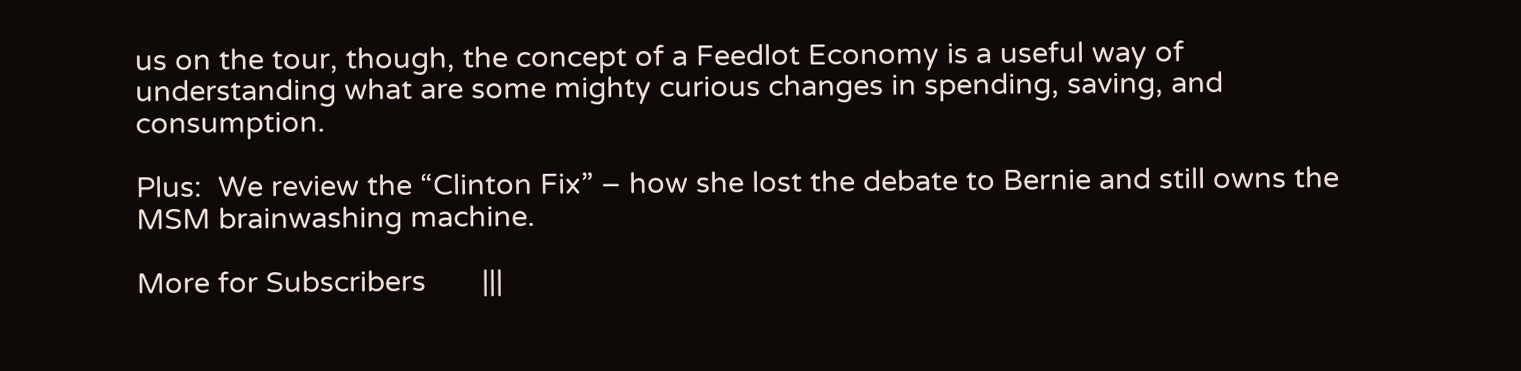us on the tour, though, the concept of a Feedlot Economy is a useful way of understanding what are some mighty curious changes in spending, saving, and consumption.

Plus:  We review the “Clinton Fix” – how she lost the debate to Bernie and still owns the MSM brainwashing machine.

More for Subscribers       |||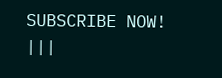SUBSCRIBE NOW!       |||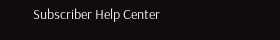Subscriber Help Center